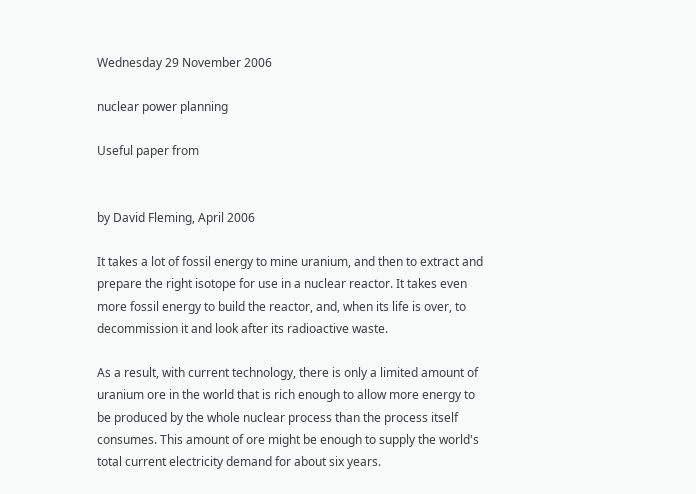Wednesday 29 November 2006

nuclear power planning

Useful paper from


by David Fleming, April 2006

It takes a lot of fossil energy to mine uranium, and then to extract and prepare the right isotope for use in a nuclear reactor. It takes even more fossil energy to build the reactor, and, when its life is over, to decommission it and look after its radioactive waste.

As a result, with current technology, there is only a limited amount of uranium ore in the world that is rich enough to allow more energy to be produced by the whole nuclear process than the process itself consumes. This amount of ore might be enough to supply the world's total current electricity demand for about six years.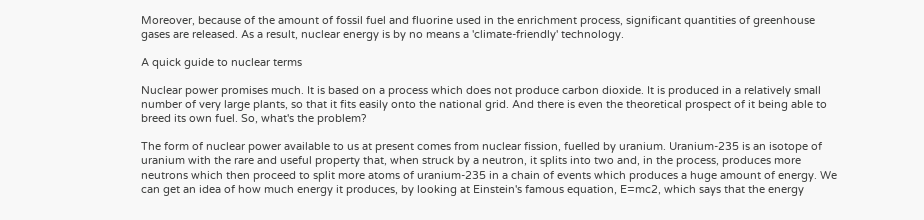Moreover, because of the amount of fossil fuel and fluorine used in the enrichment process, significant quantities of greenhouse gases are released. As a result, nuclear energy is by no means a 'climate-friendly' technology.

A quick guide to nuclear terms

Nuclear power promises much. It is based on a process which does not produce carbon dioxide. It is produced in a relatively small number of very large plants, so that it fits easily onto the national grid. And there is even the theoretical prospect of it being able to breed its own fuel. So, what's the problem?

The form of nuclear power available to us at present comes from nuclear fission, fuelled by uranium. Uranium-235 is an isotope of uranium with the rare and useful property that, when struck by a neutron, it splits into two and, in the process, produces more neutrons which then proceed to split more atoms of uranium-235 in a chain of events which produces a huge amount of energy. We can get an idea of how much energy it produces, by looking at Einstein's famous equation, E=mc2, which says that the energy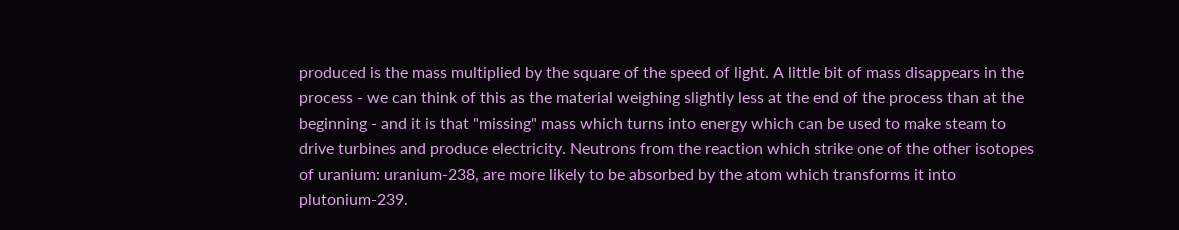produced is the mass multiplied by the square of the speed of light. A little bit of mass disappears in the process - we can think of this as the material weighing slightly less at the end of the process than at the beginning - and it is that "missing" mass which turns into energy which can be used to make steam to drive turbines and produce electricity. Neutrons from the reaction which strike one of the other isotopes of uranium: uranium-238, are more likely to be absorbed by the atom which transforms it into plutonium-239.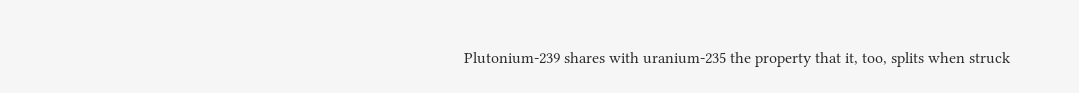Plutonium-239 shares with uranium-235 the property that it, too, splits when struck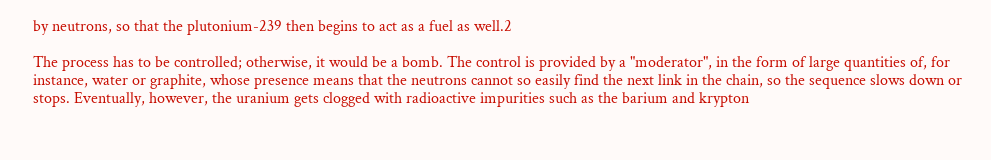by neutrons, so that the plutonium-239 then begins to act as a fuel as well.2

The process has to be controlled; otherwise, it would be a bomb. The control is provided by a "moderator", in the form of large quantities of, for instance, water or graphite, whose presence means that the neutrons cannot so easily find the next link in the chain, so the sequence slows down or stops. Eventually, however, the uranium gets clogged with radioactive impurities such as the barium and krypton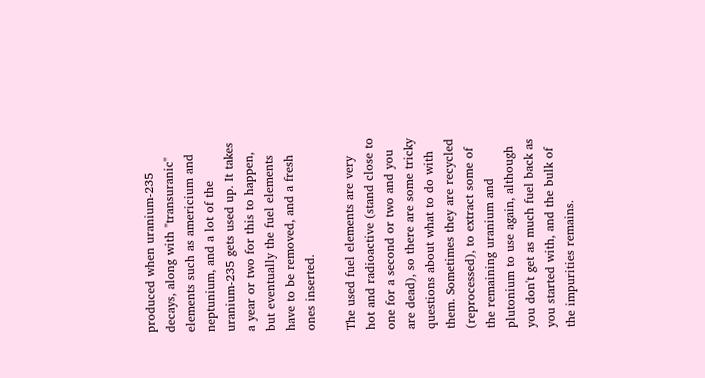produced when uranium-235 decays, along with "transuranic" elements such as americium and neptunium, and a lot of the uranium-235 gets used up. It takes a year or two for this to happen, but eventually the fuel elements have to be removed, and a fresh ones inserted.

The used fuel elements are very hot and radioactive (stand close to one for a second or two and you are dead), so there are some tricky questions about what to do with them. Sometimes they are recycled (reprocessed), to extract some of the remaining uranium and plutonium to use again, although you don't get as much fuel back as you started with, and the bulk of the impurities remains.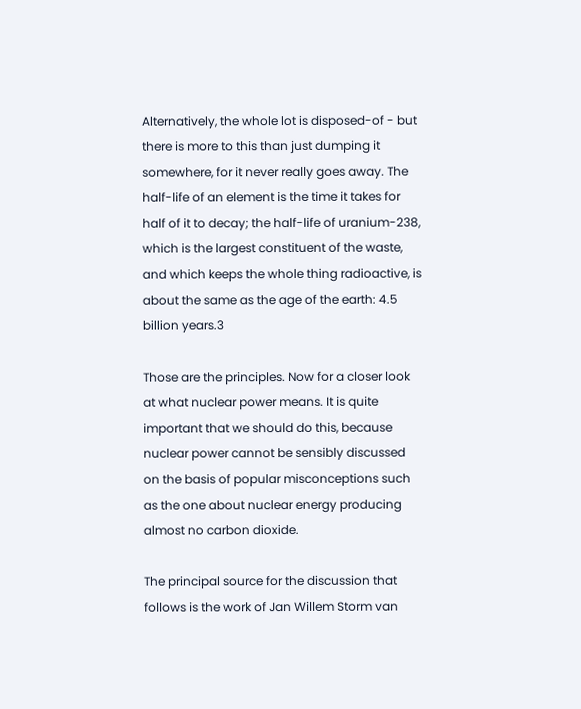Alternatively, the whole lot is disposed-of - but there is more to this than just dumping it somewhere, for it never really goes away. The half-life of an element is the time it takes for half of it to decay; the half-life of uranium-238, which is the largest constituent of the waste, and which keeps the whole thing radioactive, is about the same as the age of the earth: 4.5 billion years.3

Those are the principles. Now for a closer look at what nuclear power means. It is quite important that we should do this, because nuclear power cannot be sensibly discussed on the basis of popular misconceptions such as the one about nuclear energy producing almost no carbon dioxide.

The principal source for the discussion that follows is the work of Jan Willem Storm van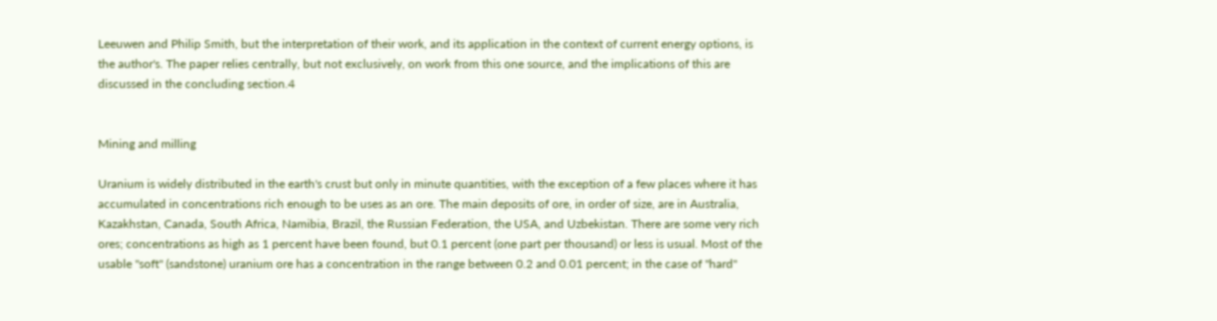Leeuwen and Philip Smith, but the interpretation of their work, and its application in the context of current energy options, is the author's. The paper relies centrally, but not exclusively, on work from this one source, and the implications of this are discussed in the concluding section.4


Mining and milling

Uranium is widely distributed in the earth's crust but only in minute quantities, with the exception of a few places where it has accumulated in concentrations rich enough to be uses as an ore. The main deposits of ore, in order of size, are in Australia, Kazakhstan, Canada, South Africa, Namibia, Brazil, the Russian Federation, the USA, and Uzbekistan. There are some very rich ores; concentrations as high as 1 percent have been found, but 0.1 percent (one part per thousand) or less is usual. Most of the usable "soft" (sandstone) uranium ore has a concentration in the range between 0.2 and 0.01 percent; in the case of "hard"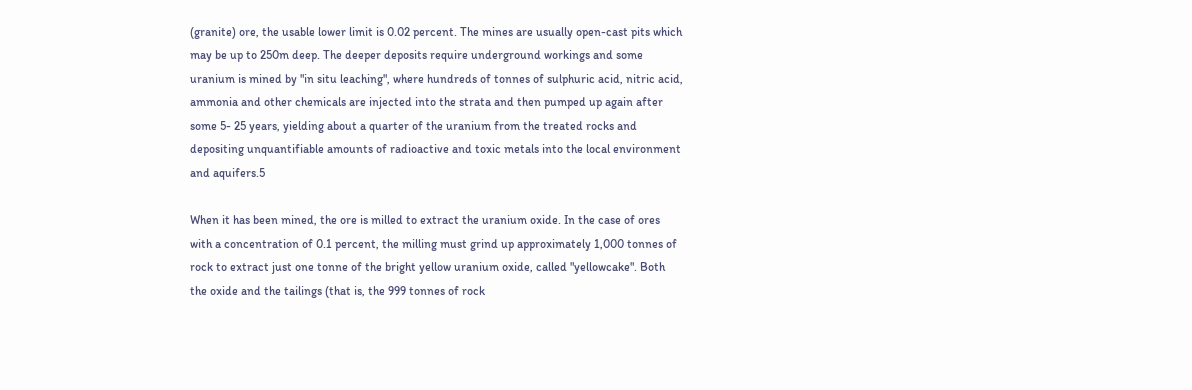(granite) ore, the usable lower limit is 0.02 percent. The mines are usually open-cast pits which may be up to 250m deep. The deeper deposits require underground workings and some uranium is mined by "in situ leaching", where hundreds of tonnes of sulphuric acid, nitric acid, ammonia and other chemicals are injected into the strata and then pumped up again after some 5- 25 years, yielding about a quarter of the uranium from the treated rocks and depositing unquantifiable amounts of radioactive and toxic metals into the local environment and aquifers.5

When it has been mined, the ore is milled to extract the uranium oxide. In the case of ores with a concentration of 0.1 percent, the milling must grind up approximately 1,000 tonnes of rock to extract just one tonne of the bright yellow uranium oxide, called "yellowcake". Both the oxide and the tailings (that is, the 999 tonnes of rock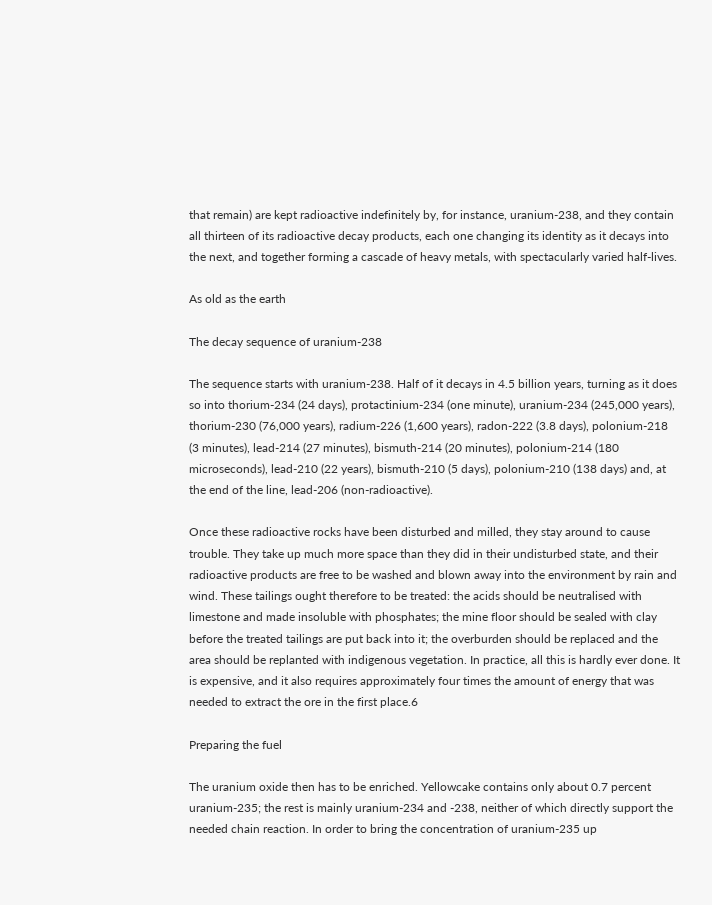that remain) are kept radioactive indefinitely by, for instance, uranium-238, and they contain all thirteen of its radioactive decay products, each one changing its identity as it decays into the next, and together forming a cascade of heavy metals, with spectacularly varied half-lives.

As old as the earth

The decay sequence of uranium-238

The sequence starts with uranium-238. Half of it decays in 4.5 billion years, turning as it does so into thorium-234 (24 days), protactinium-234 (one minute), uranium-234 (245,000 years), thorium-230 (76,000 years), radium-226 (1,600 years), radon-222 (3.8 days), polonium-218 (3 minutes), lead-214 (27 minutes), bismuth-214 (20 minutes), polonium-214 (180 microseconds), lead-210 (22 years), bismuth-210 (5 days), polonium-210 (138 days) and, at the end of the line, lead-206 (non-radioactive).

Once these radioactive rocks have been disturbed and milled, they stay around to cause trouble. They take up much more space than they did in their undisturbed state, and their radioactive products are free to be washed and blown away into the environment by rain and wind. These tailings ought therefore to be treated: the acids should be neutralised with limestone and made insoluble with phosphates; the mine floor should be sealed with clay before the treated tailings are put back into it; the overburden should be replaced and the area should be replanted with indigenous vegetation. In practice, all this is hardly ever done. It is expensive, and it also requires approximately four times the amount of energy that was needed to extract the ore in the first place.6

Preparing the fuel

The uranium oxide then has to be enriched. Yellowcake contains only about 0.7 percent uranium-235; the rest is mainly uranium-234 and -238, neither of which directly support the needed chain reaction. In order to bring the concentration of uranium-235 up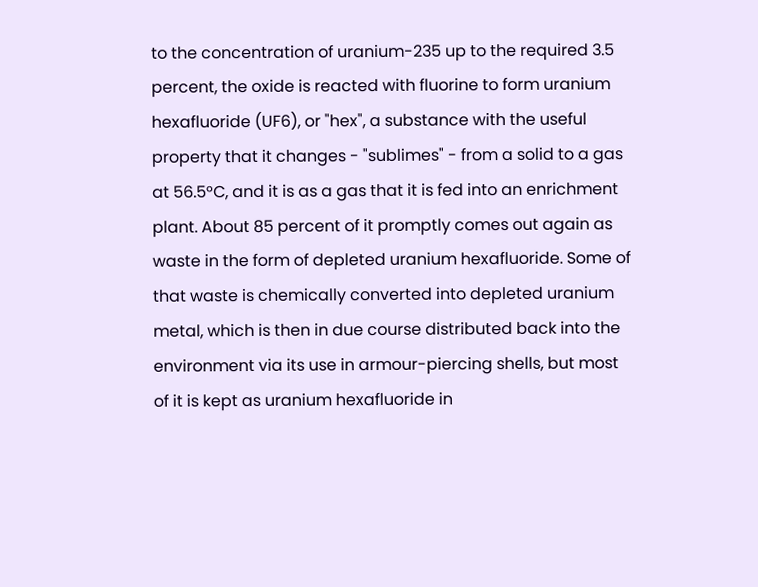to the concentration of uranium-235 up to the required 3.5 percent, the oxide is reacted with fluorine to form uranium hexafluoride (UF6), or "hex", a substance with the useful property that it changes - "sublimes" - from a solid to a gas at 56.5°C, and it is as a gas that it is fed into an enrichment plant. About 85 percent of it promptly comes out again as waste in the form of depleted uranium hexafluoride. Some of that waste is chemically converted into depleted uranium metal, which is then in due course distributed back into the environment via its use in armour-piercing shells, but most of it is kept as uranium hexafluoride in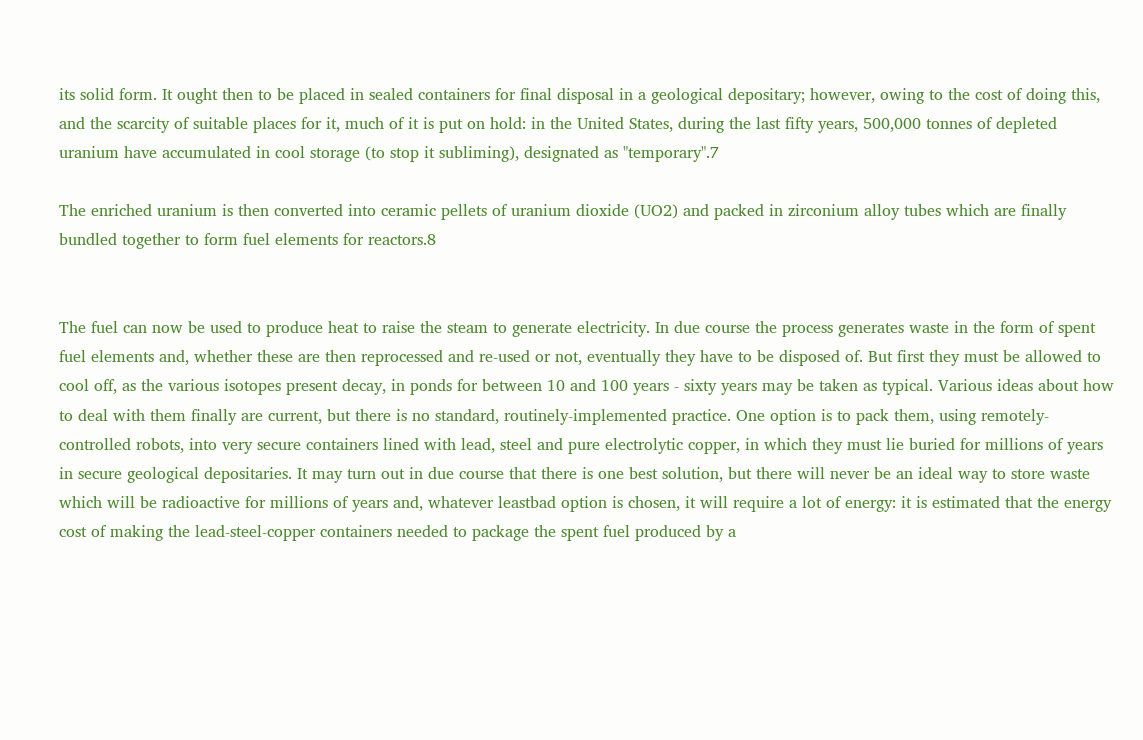its solid form. It ought then to be placed in sealed containers for final disposal in a geological depositary; however, owing to the cost of doing this, and the scarcity of suitable places for it, much of it is put on hold: in the United States, during the last fifty years, 500,000 tonnes of depleted uranium have accumulated in cool storage (to stop it subliming), designated as "temporary".7

The enriched uranium is then converted into ceramic pellets of uranium dioxide (UO2) and packed in zirconium alloy tubes which are finally bundled together to form fuel elements for reactors.8


The fuel can now be used to produce heat to raise the steam to generate electricity. In due course the process generates waste in the form of spent fuel elements and, whether these are then reprocessed and re-used or not, eventually they have to be disposed of. But first they must be allowed to cool off, as the various isotopes present decay, in ponds for between 10 and 100 years - sixty years may be taken as typical. Various ideas about how to deal with them finally are current, but there is no standard, routinely-implemented practice. One option is to pack them, using remotely-controlled robots, into very secure containers lined with lead, steel and pure electrolytic copper, in which they must lie buried for millions of years in secure geological depositaries. It may turn out in due course that there is one best solution, but there will never be an ideal way to store waste which will be radioactive for millions of years and, whatever leastbad option is chosen, it will require a lot of energy: it is estimated that the energy cost of making the lead-steel-copper containers needed to package the spent fuel produced by a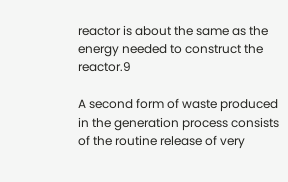reactor is about the same as the energy needed to construct the reactor.9

A second form of waste produced in the generation process consists of the routine release of very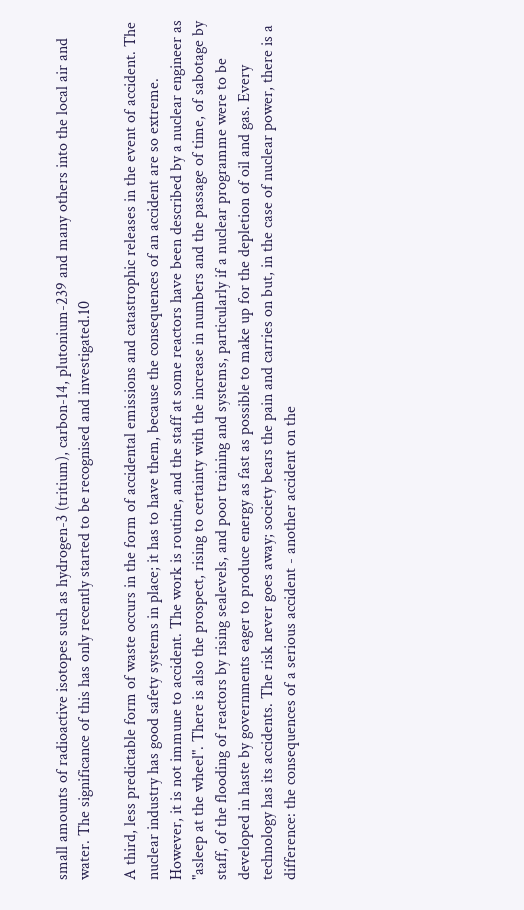small amounts of radioactive isotopes such as hydrogen-3 (tritium), carbon-14, plutonium-239 and many others into the local air and water. The significance of this has only recently started to be recognised and investigated.10

A third, less predictable form of waste occurs in the form of accidental emissions and catastrophic releases in the event of accident. The nuclear industry has good safety systems in place; it has to have them, because the consequences of an accident are so extreme. However, it is not immune to accident. The work is routine, and the staff at some reactors have been described by a nuclear engineer as "asleep at the wheel". There is also the prospect, rising to certainty with the increase in numbers and the passage of time, of sabotage by staff, of the flooding of reactors by rising sealevels, and poor training and systems, particularly if a nuclear programme were to be developed in haste by governments eager to produce energy as fast as possible to make up for the depletion of oil and gas. Every technology has its accidents. The risk never goes away; society bears the pain and carries on but, in the case of nuclear power, there is a difference: the consequences of a serious accident - another accident on the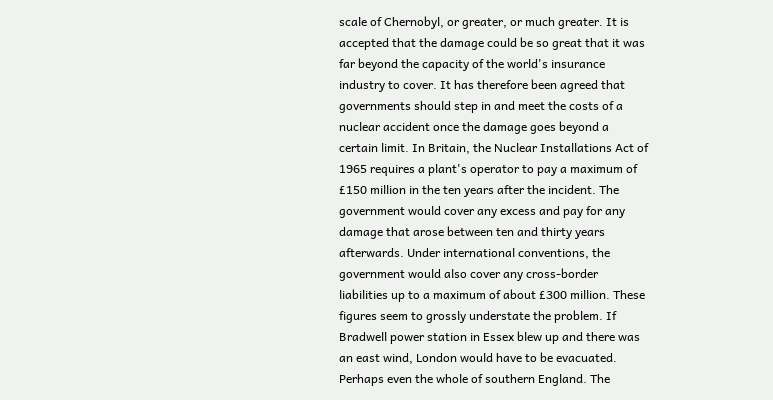scale of Chernobyl, or greater, or much greater. It is accepted that the damage could be so great that it was far beyond the capacity of the world's insurance industry to cover. It has therefore been agreed that governments should step in and meet the costs of a nuclear accident once the damage goes beyond a certain limit. In Britain, the Nuclear Installations Act of 1965 requires a plant's operator to pay a maximum of £150 million in the ten years after the incident. The government would cover any excess and pay for any damage that arose between ten and thirty years afterwards. Under international conventions, the government would also cover any cross-border liabilities up to a maximum of about £300 million. These figures seem to grossly understate the problem. If Bradwell power station in Essex blew up and there was an east wind, London would have to be evacuated. Perhaps even the whole of southern England. The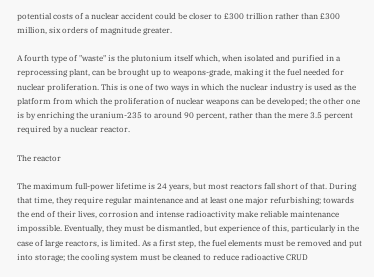potential costs of a nuclear accident could be closer to £300 trillion rather than £300 million, six orders of magnitude greater.

A fourth type of "waste" is the plutonium itself which, when isolated and purified in a reprocessing plant, can be brought up to weapons-grade, making it the fuel needed for nuclear proliferation. This is one of two ways in which the nuclear industry is used as the platform from which the proliferation of nuclear weapons can be developed; the other one is by enriching the uranium-235 to around 90 percent, rather than the mere 3.5 percent required by a nuclear reactor.

The reactor

The maximum full-power lifetime is 24 years, but most reactors fall short of that. During that time, they require regular maintenance and at least one major refurbishing; towards the end of their lives, corrosion and intense radioactivity make reliable maintenance impossible. Eventually, they must be dismantled, but experience of this, particularly in the case of large reactors, is limited. As a first step, the fuel elements must be removed and put into storage; the cooling system must be cleaned to reduce radioactive CRUD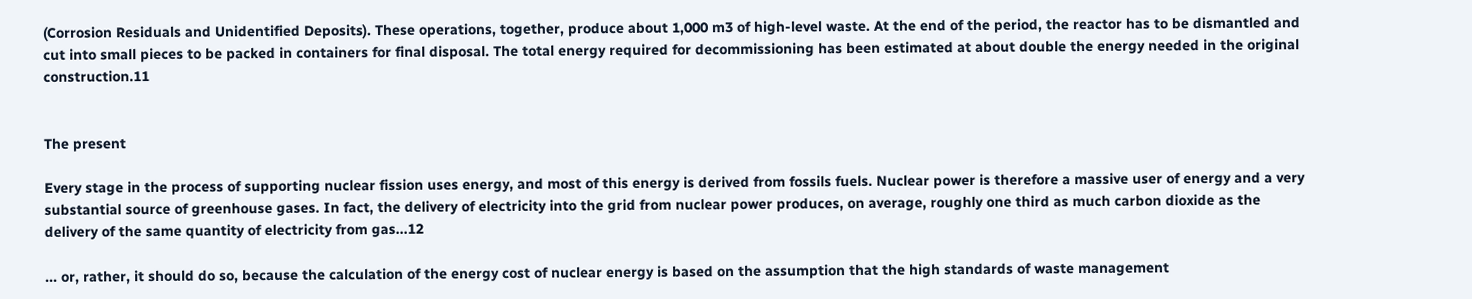(Corrosion Residuals and Unidentified Deposits). These operations, together, produce about 1,000 m3 of high-level waste. At the end of the period, the reactor has to be dismantled and cut into small pieces to be packed in containers for final disposal. The total energy required for decommissioning has been estimated at about double the energy needed in the original construction.11


The present

Every stage in the process of supporting nuclear fission uses energy, and most of this energy is derived from fossils fuels. Nuclear power is therefore a massive user of energy and a very substantial source of greenhouse gases. In fact, the delivery of electricity into the grid from nuclear power produces, on average, roughly one third as much carbon dioxide as the delivery of the same quantity of electricity from gas...12

... or, rather, it should do so, because the calculation of the energy cost of nuclear energy is based on the assumption that the high standards of waste management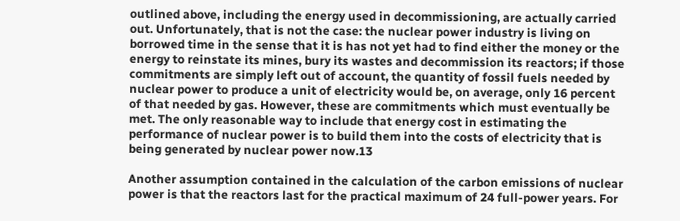outlined above, including the energy used in decommissioning, are actually carried out. Unfortunately, that is not the case: the nuclear power industry is living on borrowed time in the sense that it is has not yet had to find either the money or the energy to reinstate its mines, bury its wastes and decommission its reactors; if those commitments are simply left out of account, the quantity of fossil fuels needed by nuclear power to produce a unit of electricity would be, on average, only 16 percent of that needed by gas. However, these are commitments which must eventually be met. The only reasonable way to include that energy cost in estimating the performance of nuclear power is to build them into the costs of electricity that is being generated by nuclear power now.13

Another assumption contained in the calculation of the carbon emissions of nuclear power is that the reactors last for the practical maximum of 24 full-power years. For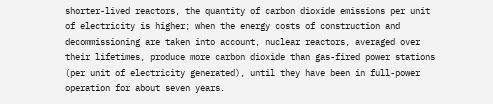shorter-lived reactors, the quantity of carbon dioxide emissions per unit of electricity is higher; when the energy costs of construction and decommissioning are taken into account, nuclear reactors, averaged over their lifetimes, produce more carbon dioxide than gas-fired power stations (per unit of electricity generated), until they have been in full-power operation for about seven years.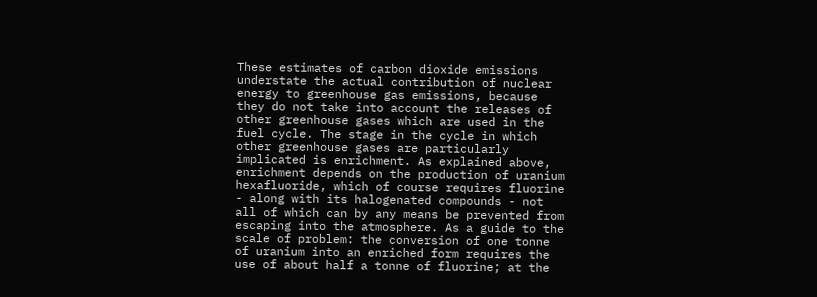These estimates of carbon dioxide emissions understate the actual contribution of nuclear energy to greenhouse gas emissions, because they do not take into account the releases of other greenhouse gases which are used in the fuel cycle. The stage in the cycle in which other greenhouse gases are particularly implicated is enrichment. As explained above, enrichment depends on the production of uranium hexafluoride, which of course requires fluorine - along with its halogenated compounds - not all of which can by any means be prevented from escaping into the atmosphere. As a guide to the scale of problem: the conversion of one tonne of uranium into an enriched form requires the use of about half a tonne of fluorine; at the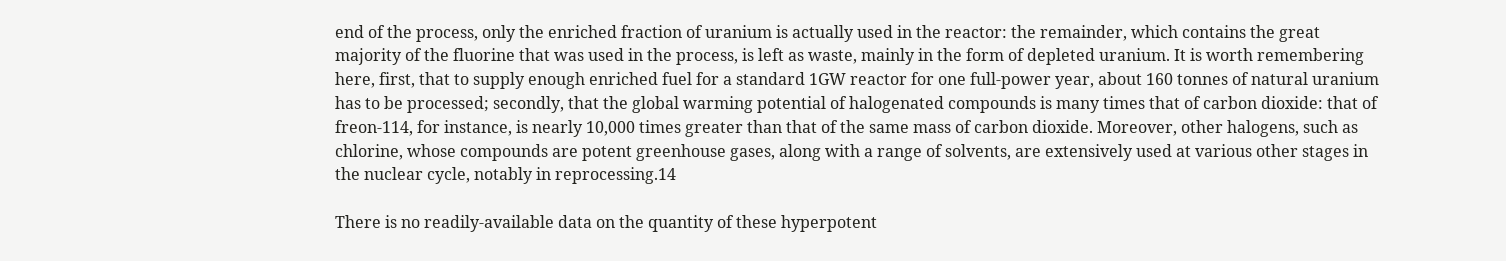end of the process, only the enriched fraction of uranium is actually used in the reactor: the remainder, which contains the great majority of the fluorine that was used in the process, is left as waste, mainly in the form of depleted uranium. It is worth remembering here, first, that to supply enough enriched fuel for a standard 1GW reactor for one full-power year, about 160 tonnes of natural uranium has to be processed; secondly, that the global warming potential of halogenated compounds is many times that of carbon dioxide: that of freon-114, for instance, is nearly 10,000 times greater than that of the same mass of carbon dioxide. Moreover, other halogens, such as chlorine, whose compounds are potent greenhouse gases, along with a range of solvents, are extensively used at various other stages in the nuclear cycle, notably in reprocessing.14

There is no readily-available data on the quantity of these hyperpotent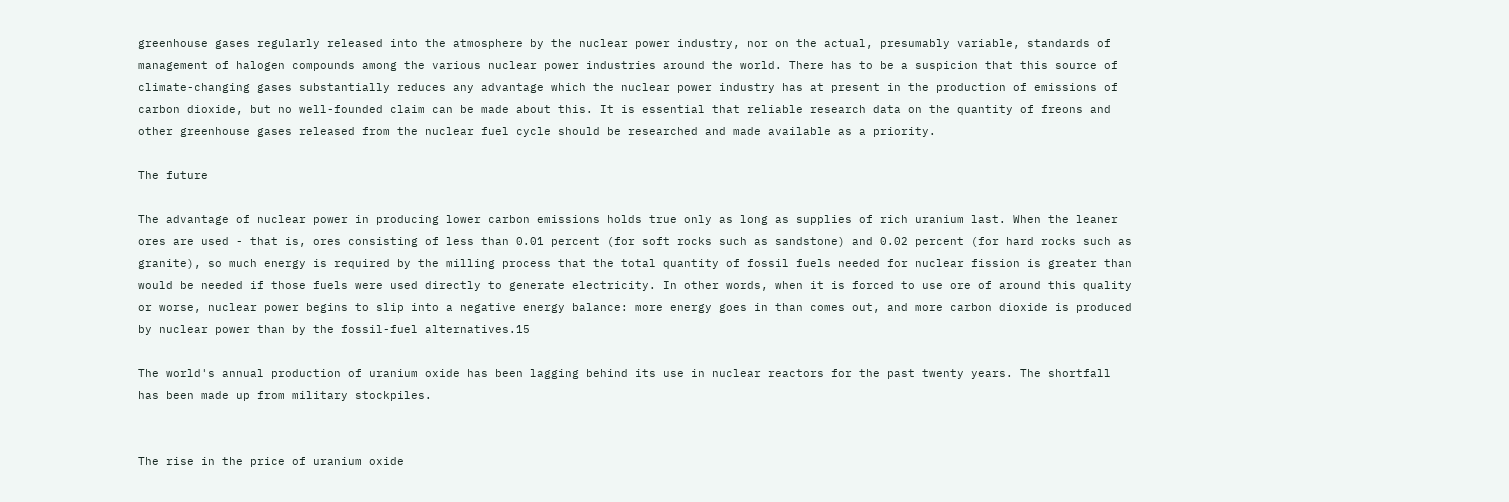greenhouse gases regularly released into the atmosphere by the nuclear power industry, nor on the actual, presumably variable, standards of management of halogen compounds among the various nuclear power industries around the world. There has to be a suspicion that this source of climate-changing gases substantially reduces any advantage which the nuclear power industry has at present in the production of emissions of carbon dioxide, but no well-founded claim can be made about this. It is essential that reliable research data on the quantity of freons and other greenhouse gases released from the nuclear fuel cycle should be researched and made available as a priority.

The future

The advantage of nuclear power in producing lower carbon emissions holds true only as long as supplies of rich uranium last. When the leaner ores are used - that is, ores consisting of less than 0.01 percent (for soft rocks such as sandstone) and 0.02 percent (for hard rocks such as granite), so much energy is required by the milling process that the total quantity of fossil fuels needed for nuclear fission is greater than would be needed if those fuels were used directly to generate electricity. In other words, when it is forced to use ore of around this quality or worse, nuclear power begins to slip into a negative energy balance: more energy goes in than comes out, and more carbon dioxide is produced by nuclear power than by the fossil-fuel alternatives.15

The world's annual production of uranium oxide has been lagging behind its use in nuclear reactors for the past twenty years. The shortfall has been made up from military stockpiles.


The rise in the price of uranium oxide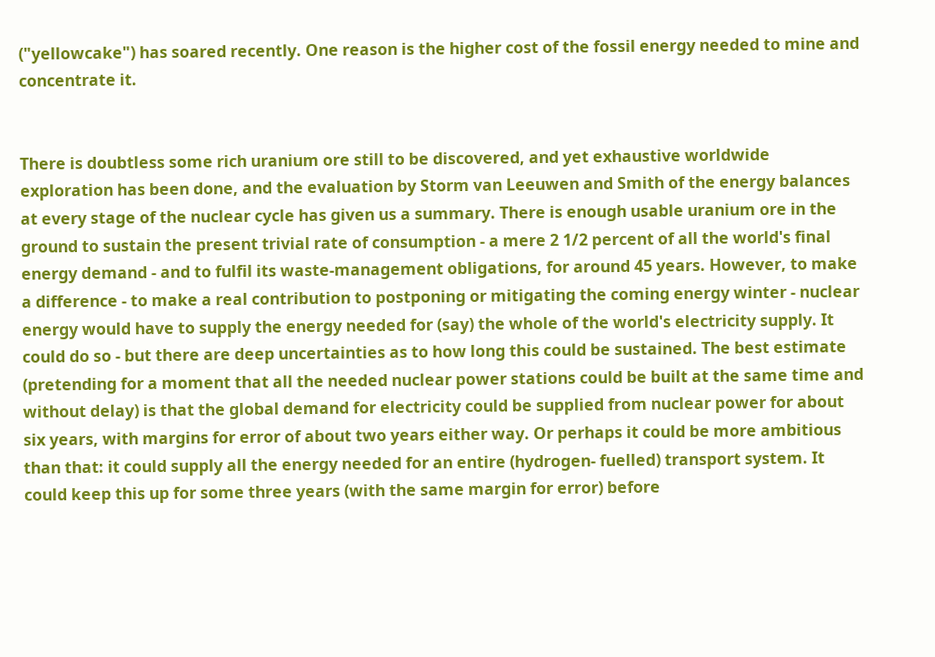("yellowcake") has soared recently. One reason is the higher cost of the fossil energy needed to mine and concentrate it.


There is doubtless some rich uranium ore still to be discovered, and yet exhaustive worldwide exploration has been done, and the evaluation by Storm van Leeuwen and Smith of the energy balances at every stage of the nuclear cycle has given us a summary. There is enough usable uranium ore in the ground to sustain the present trivial rate of consumption - a mere 2 1/2 percent of all the world's final energy demand - and to fulfil its waste-management obligations, for around 45 years. However, to make a difference - to make a real contribution to postponing or mitigating the coming energy winter - nuclear energy would have to supply the energy needed for (say) the whole of the world's electricity supply. It could do so - but there are deep uncertainties as to how long this could be sustained. The best estimate (pretending for a moment that all the needed nuclear power stations could be built at the same time and without delay) is that the global demand for electricity could be supplied from nuclear power for about six years, with margins for error of about two years either way. Or perhaps it could be more ambitious than that: it could supply all the energy needed for an entire (hydrogen- fuelled) transport system. It could keep this up for some three years (with the same margin for error) before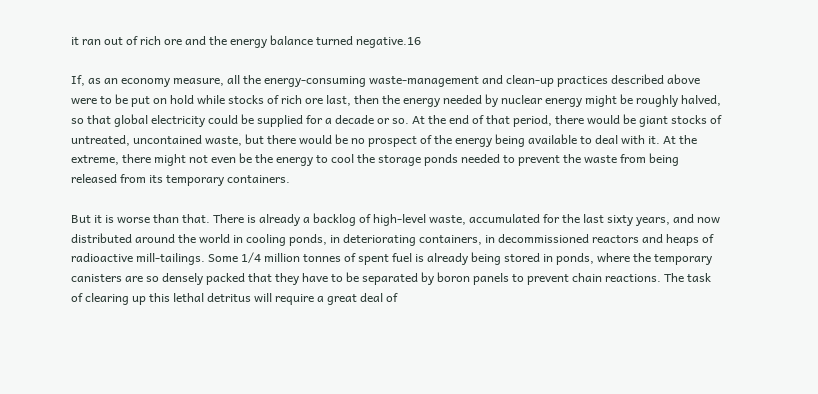it ran out of rich ore and the energy balance turned negative.16

If, as an economy measure, all the energy-consuming waste-management and clean-up practices described above were to be put on hold while stocks of rich ore last, then the energy needed by nuclear energy might be roughly halved, so that global electricity could be supplied for a decade or so. At the end of that period, there would be giant stocks of untreated, uncontained waste, but there would be no prospect of the energy being available to deal with it. At the extreme, there might not even be the energy to cool the storage ponds needed to prevent the waste from being released from its temporary containers.

But it is worse than that. There is already a backlog of high-level waste, accumulated for the last sixty years, and now distributed around the world in cooling ponds, in deteriorating containers, in decommissioned reactors and heaps of radioactive mill-tailings. Some 1/4 million tonnes of spent fuel is already being stored in ponds, where the temporary canisters are so densely packed that they have to be separated by boron panels to prevent chain reactions. The task of clearing up this lethal detritus will require a great deal of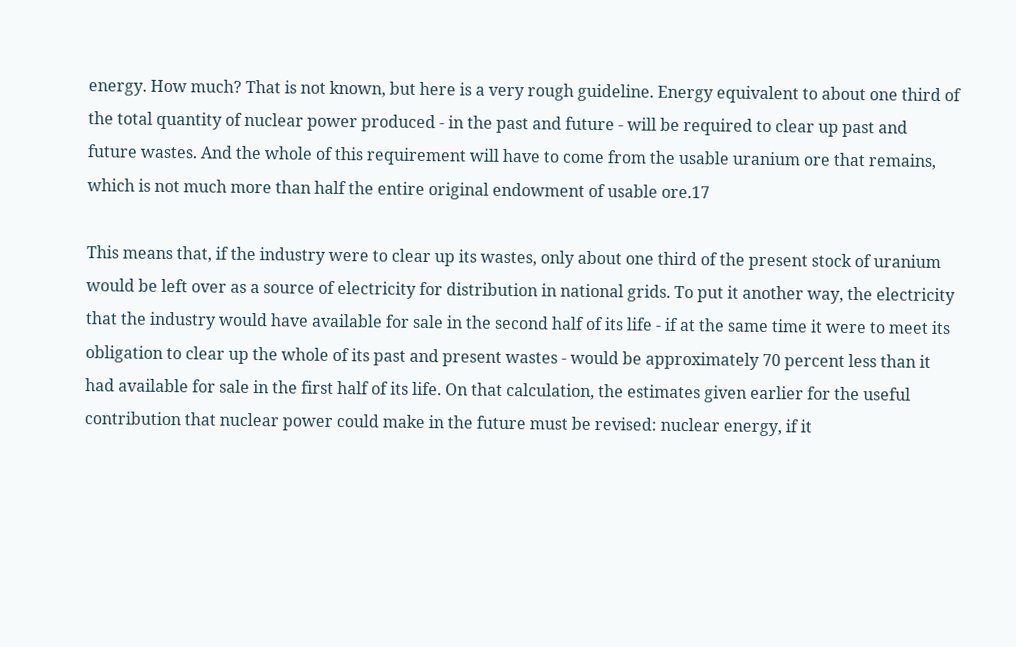energy. How much? That is not known, but here is a very rough guideline. Energy equivalent to about one third of the total quantity of nuclear power produced - in the past and future - will be required to clear up past and future wastes. And the whole of this requirement will have to come from the usable uranium ore that remains, which is not much more than half the entire original endowment of usable ore.17

This means that, if the industry were to clear up its wastes, only about one third of the present stock of uranium would be left over as a source of electricity for distribution in national grids. To put it another way, the electricity that the industry would have available for sale in the second half of its life - if at the same time it were to meet its obligation to clear up the whole of its past and present wastes - would be approximately 70 percent less than it had available for sale in the first half of its life. On that calculation, the estimates given earlier for the useful contribution that nuclear power could make in the future must be revised: nuclear energy, if it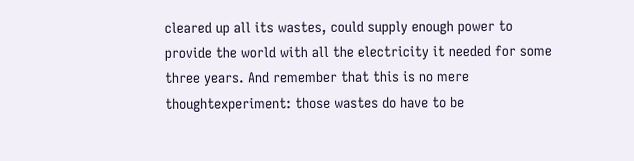cleared up all its wastes, could supply enough power to provide the world with all the electricity it needed for some three years. And remember that this is no mere thoughtexperiment: those wastes do have to be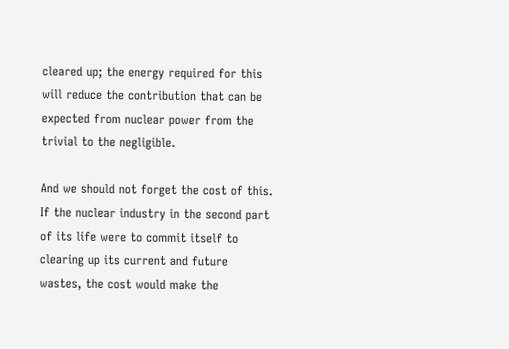cleared up; the energy required for this will reduce the contribution that can be expected from nuclear power from the trivial to the negligible.

And we should not forget the cost of this. If the nuclear industry in the second part of its life were to commit itself to clearing up its current and future wastes, the cost would make the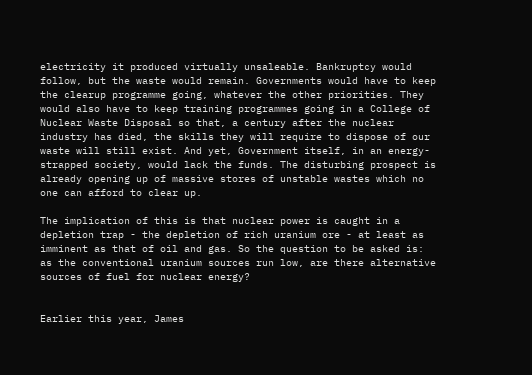electricity it produced virtually unsaleable. Bankruptcy would follow, but the waste would remain. Governments would have to keep the clearup programme going, whatever the other priorities. They would also have to keep training programmes going in a College of Nuclear Waste Disposal so that, a century after the nuclear industry has died, the skills they will require to dispose of our waste will still exist. And yet, Government itself, in an energy-strapped society, would lack the funds. The disturbing prospect is already opening up of massive stores of unstable wastes which no one can afford to clear up.

The implication of this is that nuclear power is caught in a depletion trap - the depletion of rich uranium ore - at least as imminent as that of oil and gas. So the question to be asked is: as the conventional uranium sources run low, are there alternative sources of fuel for nuclear energy?


Earlier this year, James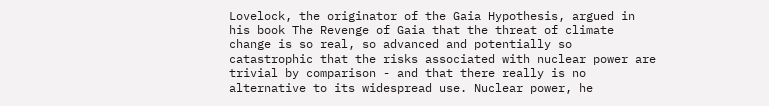Lovelock, the originator of the Gaia Hypothesis, argued in his book The Revenge of Gaia that the threat of climate change is so real, so advanced and potentially so catastrophic that the risks associated with nuclear power are trivial by comparison - and that there really is no alternative to its widespread use. Nuclear power, he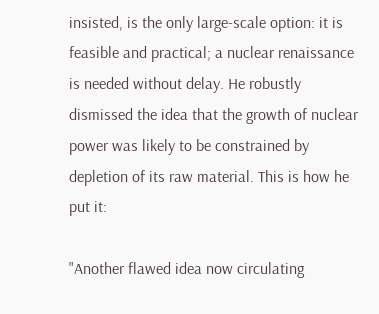insisted, is the only large-scale option: it is feasible and practical; a nuclear renaissance is needed without delay. He robustly dismissed the idea that the growth of nuclear power was likely to be constrained by depletion of its raw material. This is how he put it:

"Another flawed idea now circulating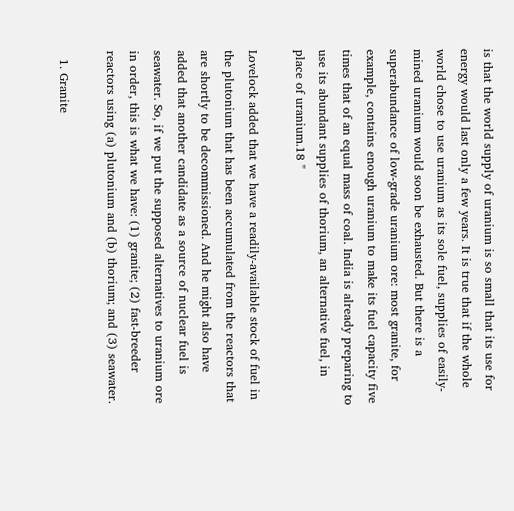is that the world supply of uranium is so small that its use for energy would last only a few years. It is true that if the whole world chose to use uranium as its sole fuel, supplies of easily-mined uranium would soon be exhausted. But there is a superabundance of low-grade uranium ore: most granite, for example, contains enough uranium to make its fuel capacity five times that of an equal mass of coal. India is already preparing to use its abundant supplies of thorium, an alternative fuel, in place of uranium.18 "

Lovelock added that we have a readily-available stock of fuel in the plutonium that has been accumulated from the reactors that are shortly to be decommissioned. And he might also have added that another candidate as a source of nuclear fuel is seawater. So, if we put the supposed alternatives to uranium ore in order, this is what we have: (1) granite; (2) fast-breeder reactors using (a) plutonium and (b) thorium; and (3) seawater.

  1. Granite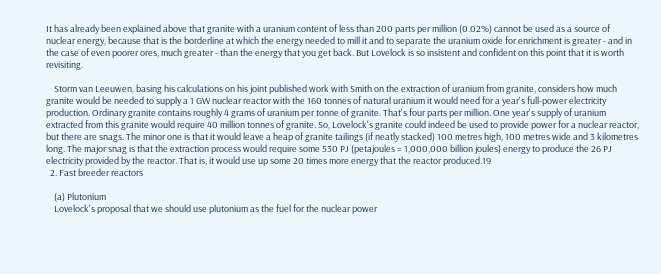It has already been explained above that granite with a uranium content of less than 200 parts per million (0.02%) cannot be used as a source of nuclear energy, because that is the borderline at which the energy needed to mill it and to separate the uranium oxide for enrichment is greater - and in the case of even poorer ores, much greater - than the energy that you get back. But Lovelock is so insistent and confident on this point that it is worth revisiting.

    Storm van Leeuwen, basing his calculations on his joint published work with Smith on the extraction of uranium from granite, considers how much granite would be needed to supply a 1 GW nuclear reactor with the 160 tonnes of natural uranium it would need for a year's full-power electricity production. Ordinary granite contains roughly 4 grams of uranium per tonne of granite. That's four parts per million. One year's supply of uranium extracted from this granite would require 40 million tonnes of granite. So, Lovelock's granite could indeed be used to provide power for a nuclear reactor, but there are snags. The minor one is that it would leave a heap of granite tailings (if neatly stacked) 100 metres high, 100 metres wide and 3 kilometres long. The major snag is that the extraction process would require some 530 PJ (petajoules = 1,000,000 billion joules) energy to produce the 26 PJ electricity provided by the reactor. That is, it would use up some 20 times more energy that the reactor produced.19
  2. Fast breeder reactors

    (a) Plutonium
    Lovelock's proposal that we should use plutonium as the fuel for the nuclear power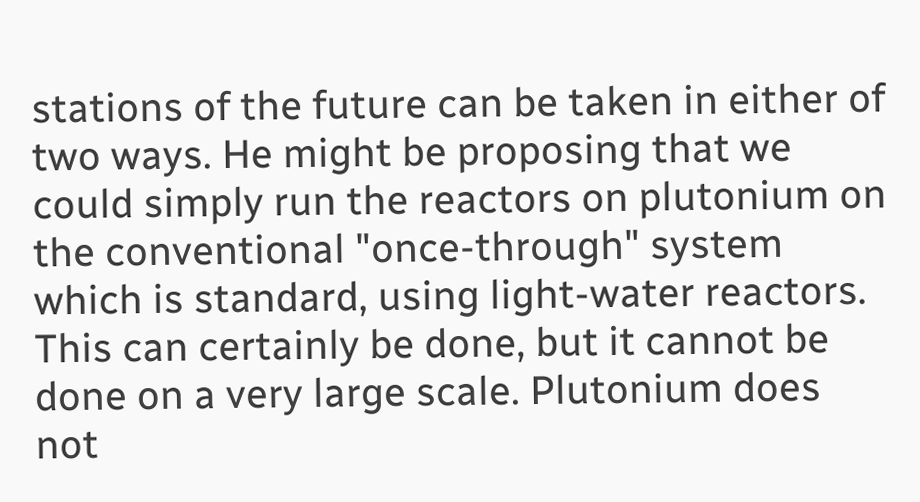stations of the future can be taken in either of two ways. He might be proposing that we could simply run the reactors on plutonium on the conventional "once-through" system which is standard, using light-water reactors. This can certainly be done, but it cannot be done on a very large scale. Plutonium does not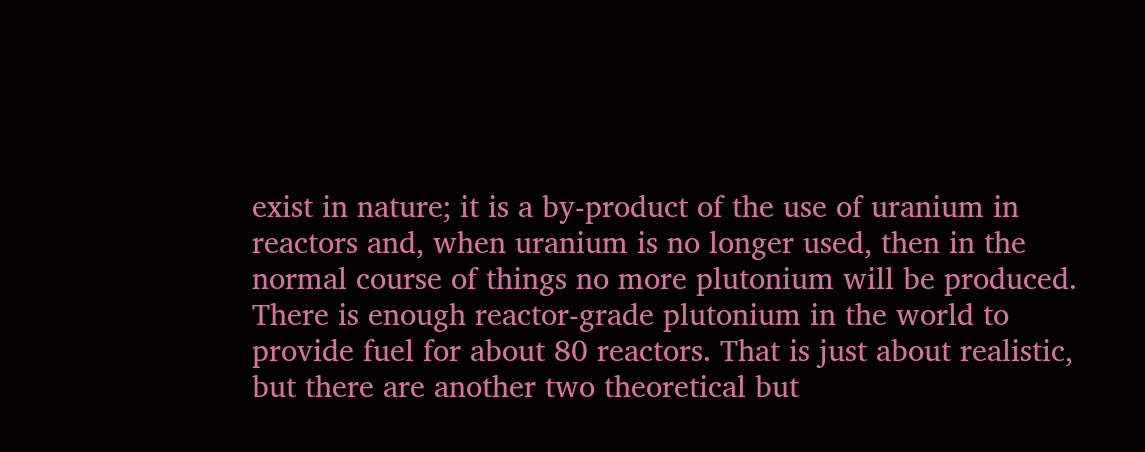exist in nature; it is a by-product of the use of uranium in reactors and, when uranium is no longer used, then in the normal course of things no more plutonium will be produced. There is enough reactor-grade plutonium in the world to provide fuel for about 80 reactors. That is just about realistic, but there are another two theoretical but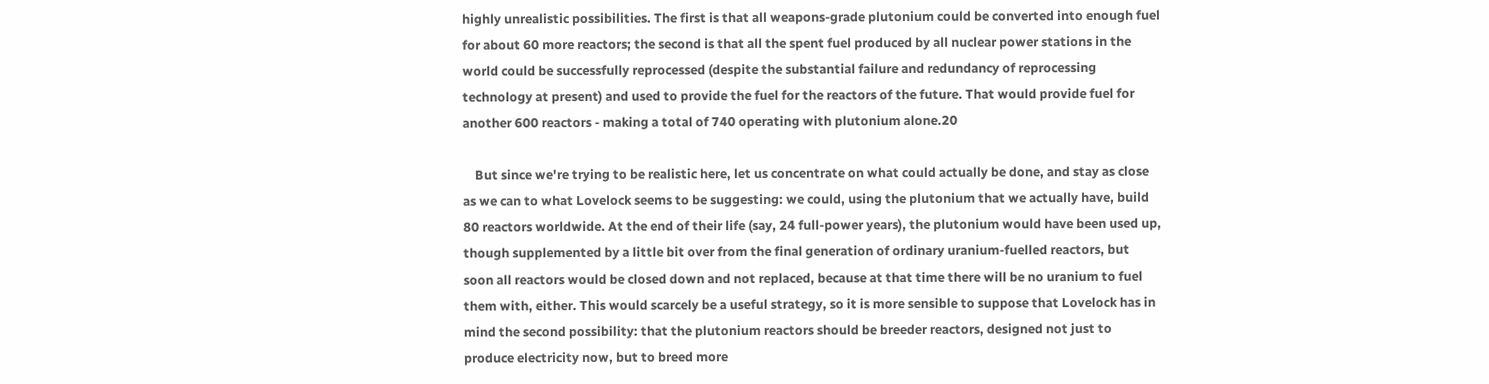highly unrealistic possibilities. The first is that all weapons-grade plutonium could be converted into enough fuel for about 60 more reactors; the second is that all the spent fuel produced by all nuclear power stations in the world could be successfully reprocessed (despite the substantial failure and redundancy of reprocessing technology at present) and used to provide the fuel for the reactors of the future. That would provide fuel for another 600 reactors - making a total of 740 operating with plutonium alone.20

    But since we're trying to be realistic here, let us concentrate on what could actually be done, and stay as close as we can to what Lovelock seems to be suggesting: we could, using the plutonium that we actually have, build 80 reactors worldwide. At the end of their life (say, 24 full-power years), the plutonium would have been used up, though supplemented by a little bit over from the final generation of ordinary uranium-fuelled reactors, but soon all reactors would be closed down and not replaced, because at that time there will be no uranium to fuel them with, either. This would scarcely be a useful strategy, so it is more sensible to suppose that Lovelock has in mind the second possibility: that the plutonium reactors should be breeder reactors, designed not just to produce electricity now, but to breed more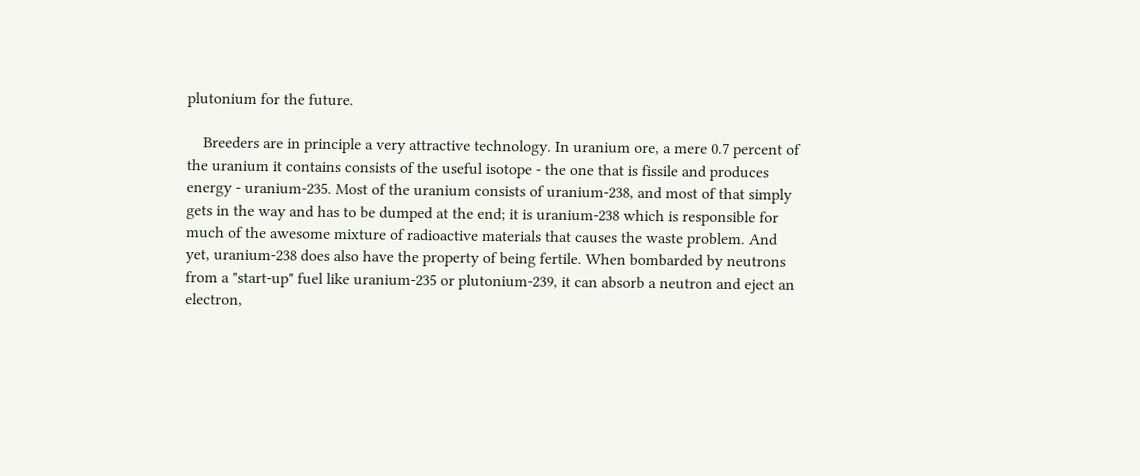plutonium for the future.

    Breeders are in principle a very attractive technology. In uranium ore, a mere 0.7 percent of the uranium it contains consists of the useful isotope - the one that is fissile and produces energy - uranium-235. Most of the uranium consists of uranium-238, and most of that simply gets in the way and has to be dumped at the end; it is uranium-238 which is responsible for much of the awesome mixture of radioactive materials that causes the waste problem. And yet, uranium-238 does also have the property of being fertile. When bombarded by neutrons from a "start-up" fuel like uranium-235 or plutonium-239, it can absorb a neutron and eject an electron,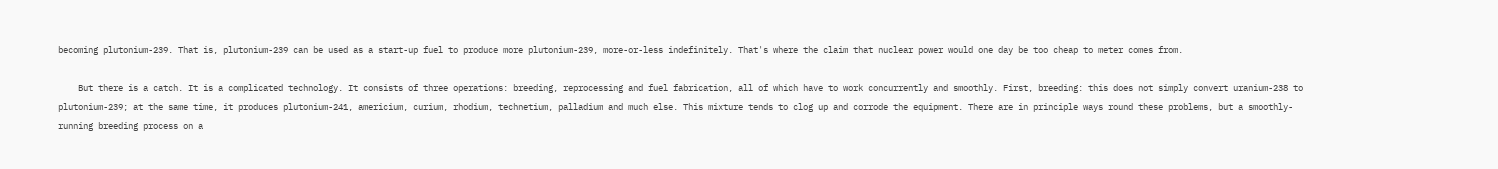becoming plutonium-239. That is, plutonium-239 can be used as a start-up fuel to produce more plutonium-239, more-or-less indefinitely. That's where the claim that nuclear power would one day be too cheap to meter comes from.

    But there is a catch. It is a complicated technology. It consists of three operations: breeding, reprocessing and fuel fabrication, all of which have to work concurrently and smoothly. First, breeding: this does not simply convert uranium-238 to plutonium-239; at the same time, it produces plutonium-241, americium, curium, rhodium, technetium, palladium and much else. This mixture tends to clog up and corrode the equipment. There are in principle ways round these problems, but a smoothly-running breeding process on a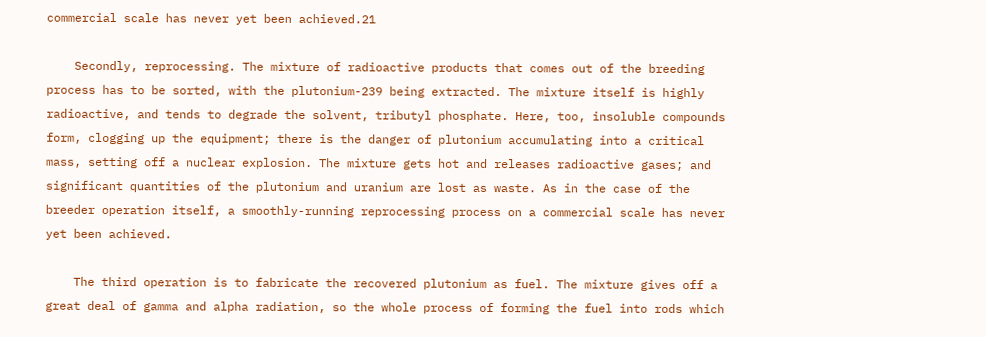commercial scale has never yet been achieved.21

    Secondly, reprocessing. The mixture of radioactive products that comes out of the breeding process has to be sorted, with the plutonium-239 being extracted. The mixture itself is highly radioactive, and tends to degrade the solvent, tributyl phosphate. Here, too, insoluble compounds form, clogging up the equipment; there is the danger of plutonium accumulating into a critical mass, setting off a nuclear explosion. The mixture gets hot and releases radioactive gases; and significant quantities of the plutonium and uranium are lost as waste. As in the case of the breeder operation itself, a smoothly-running reprocessing process on a commercial scale has never yet been achieved.

    The third operation is to fabricate the recovered plutonium as fuel. The mixture gives off a great deal of gamma and alpha radiation, so the whole process of forming the fuel into rods which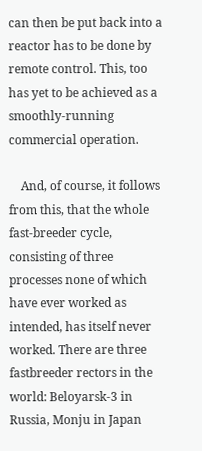can then be put back into a reactor has to be done by remote control. This, too has yet to be achieved as a smoothly-running commercial operation.

    And, of course, it follows from this, that the whole fast-breeder cycle, consisting of three processes none of which have ever worked as intended, has itself never worked. There are three fastbreeder rectors in the world: Beloyarsk-3 in Russia, Monju in Japan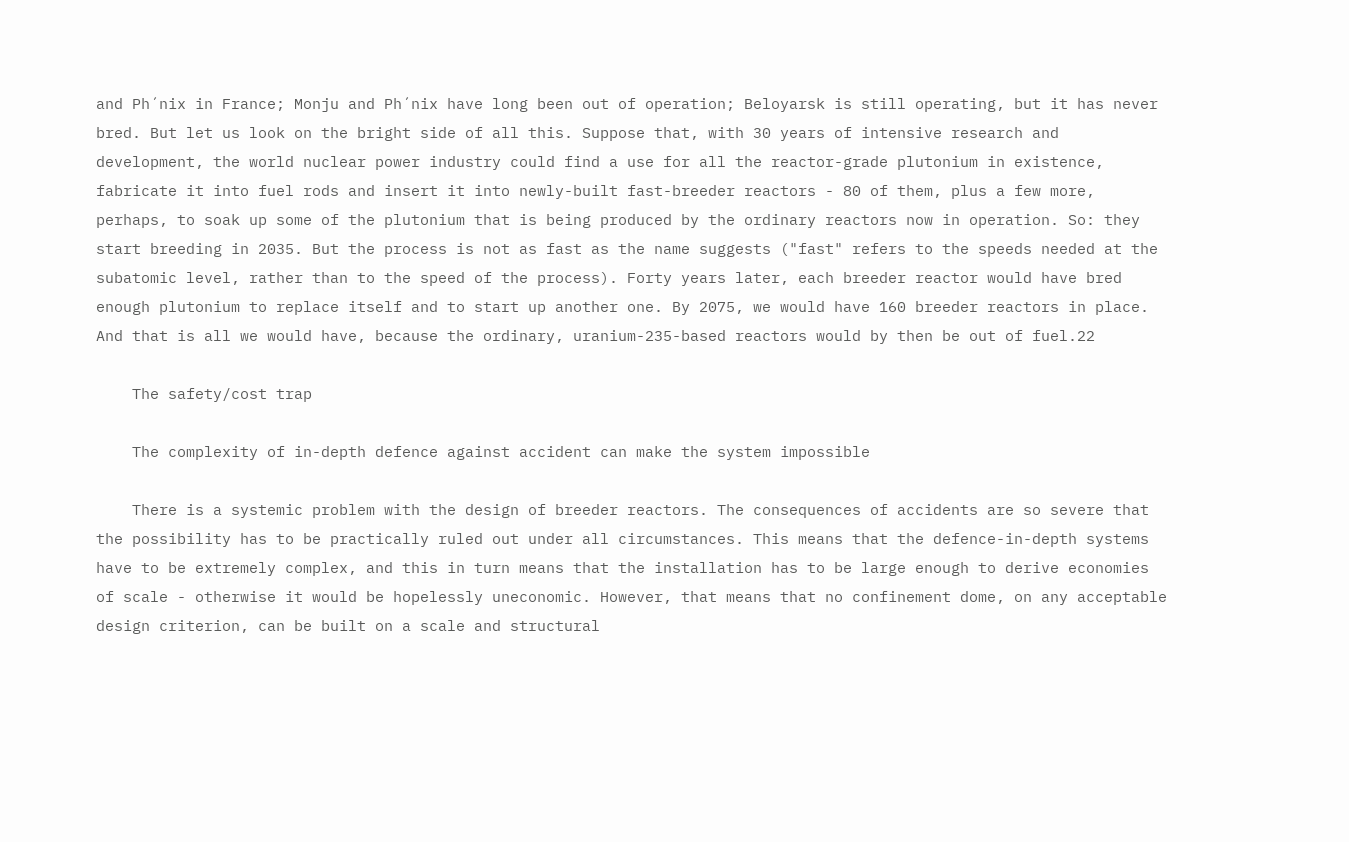and Ph´nix in France; Monju and Ph´nix have long been out of operation; Beloyarsk is still operating, but it has never bred. But let us look on the bright side of all this. Suppose that, with 30 years of intensive research and development, the world nuclear power industry could find a use for all the reactor-grade plutonium in existence, fabricate it into fuel rods and insert it into newly-built fast-breeder reactors - 80 of them, plus a few more, perhaps, to soak up some of the plutonium that is being produced by the ordinary reactors now in operation. So: they start breeding in 2035. But the process is not as fast as the name suggests ("fast" refers to the speeds needed at the subatomic level, rather than to the speed of the process). Forty years later, each breeder reactor would have bred enough plutonium to replace itself and to start up another one. By 2075, we would have 160 breeder reactors in place. And that is all we would have, because the ordinary, uranium-235-based reactors would by then be out of fuel.22

    The safety/cost trap

    The complexity of in-depth defence against accident can make the system impossible

    There is a systemic problem with the design of breeder reactors. The consequences of accidents are so severe that the possibility has to be practically ruled out under all circumstances. This means that the defence-in-depth systems have to be extremely complex, and this in turn means that the installation has to be large enough to derive economies of scale - otherwise it would be hopelessly uneconomic. However, that means that no confinement dome, on any acceptable design criterion, can be built on a scale and structural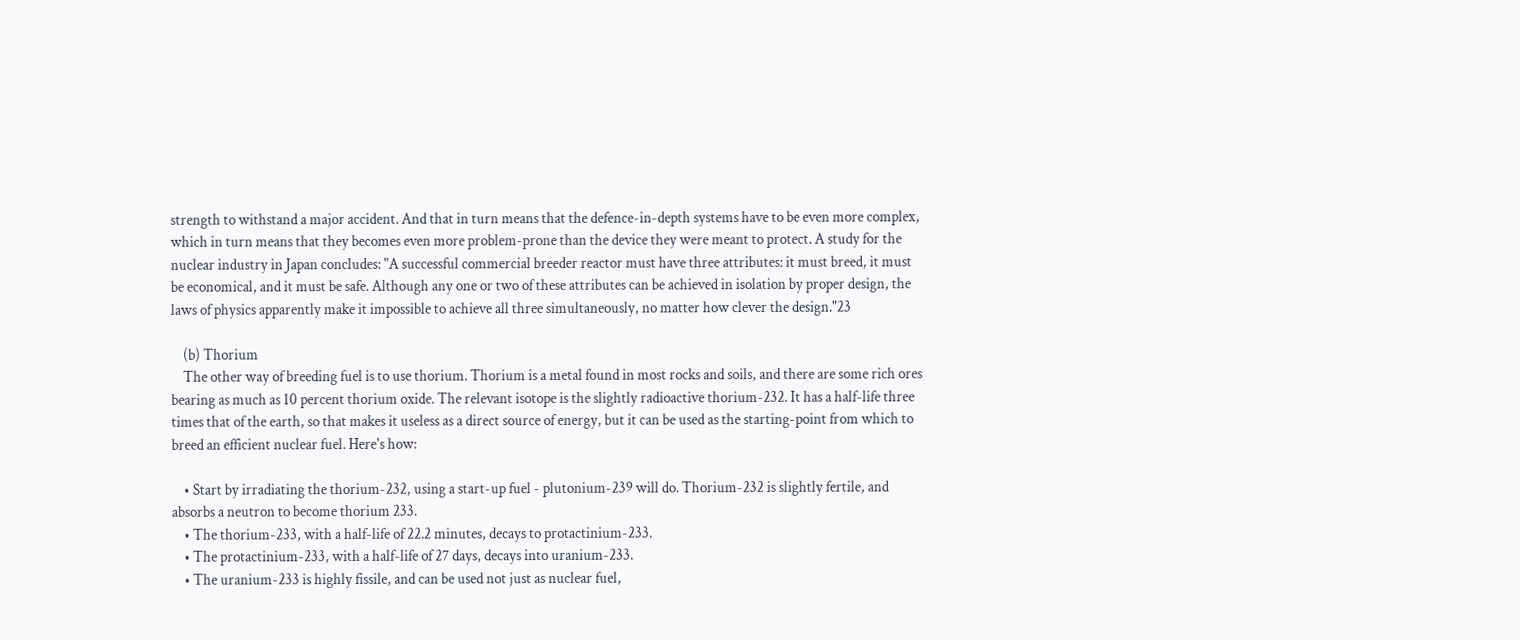strength to withstand a major accident. And that in turn means that the defence-in-depth systems have to be even more complex, which in turn means that they becomes even more problem-prone than the device they were meant to protect. A study for the nuclear industry in Japan concludes: "A successful commercial breeder reactor must have three attributes: it must breed, it must be economical, and it must be safe. Although any one or two of these attributes can be achieved in isolation by proper design, the laws of physics apparently make it impossible to achieve all three simultaneously, no matter how clever the design."23

    (b) Thorium
    The other way of breeding fuel is to use thorium. Thorium is a metal found in most rocks and soils, and there are some rich ores bearing as much as 10 percent thorium oxide. The relevant isotope is the slightly radioactive thorium-232. It has a half-life three times that of the earth, so that makes it useless as a direct source of energy, but it can be used as the starting-point from which to breed an efficient nuclear fuel. Here's how:

    • Start by irradiating the thorium-232, using a start-up fuel - plutonium-239 will do. Thorium-232 is slightly fertile, and absorbs a neutron to become thorium 233.
    • The thorium-233, with a half-life of 22.2 minutes, decays to protactinium-233.
    • The protactinium-233, with a half-life of 27 days, decays into uranium-233.
    • The uranium-233 is highly fissile, and can be used not just as nuclear fuel,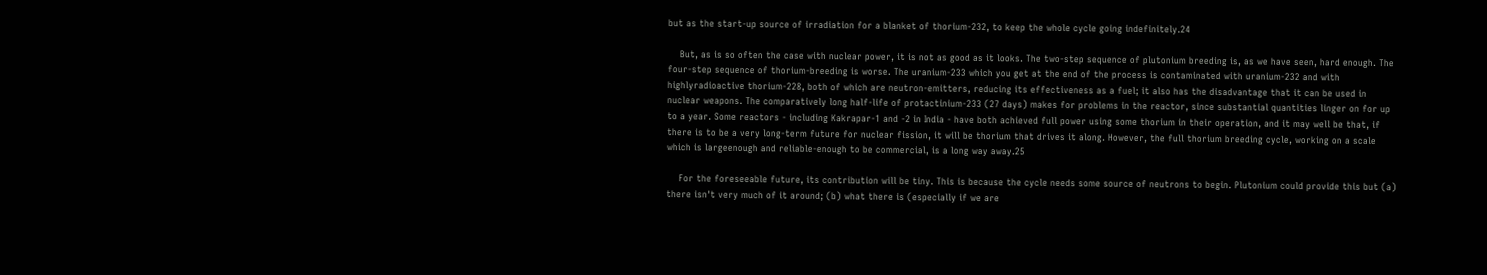but as the start-up source of irradiation for a blanket of thorium-232, to keep the whole cycle going indefinitely.24

    But, as is so often the case with nuclear power, it is not as good as it looks. The two-step sequence of plutonium breeding is, as we have seen, hard enough. The four-step sequence of thorium-breeding is worse. The uranium-233 which you get at the end of the process is contaminated with uranium-232 and with highlyradioactive thorium-228, both of which are neutron-emitters, reducing its effectiveness as a fuel; it also has the disadvantage that it can be used in nuclear weapons. The comparatively long half-life of protactinium-233 (27 days) makes for problems in the reactor, since substantial quantities linger on for up to a year. Some reactors - including Kakrapar-1 and -2 in India - have both achieved full power using some thorium in their operation, and it may well be that, if there is to be a very long-term future for nuclear fission, it will be thorium that drives it along. However, the full thorium breeding cycle, working on a scale which is largeenough and reliable-enough to be commercial, is a long way away.25

    For the foreseeable future, its contribution will be tiny. This is because the cycle needs some source of neutrons to begin. Plutonium could provide this but (a) there isn't very much of it around; (b) what there is (especially if we are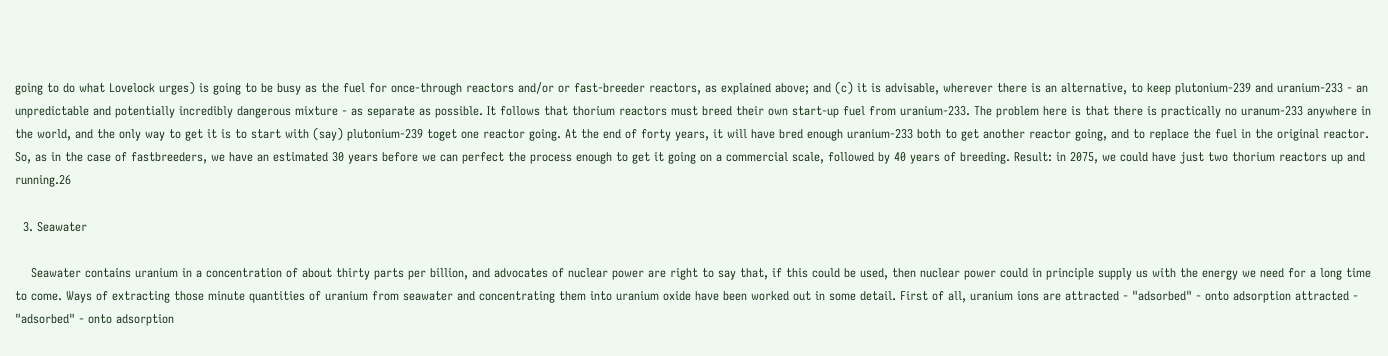going to do what Lovelock urges) is going to be busy as the fuel for once-through reactors and/or or fast-breeder reactors, as explained above; and (c) it is advisable, wherever there is an alternative, to keep plutonium-239 and uranium-233 - an unpredictable and potentially incredibly dangerous mixture - as separate as possible. It follows that thorium reactors must breed their own start-up fuel from uranium-233. The problem here is that there is practically no uranum-233 anywhere in the world, and the only way to get it is to start with (say) plutonium-239 toget one reactor going. At the end of forty years, it will have bred enough uranium-233 both to get another reactor going, and to replace the fuel in the original reactor. So, as in the case of fastbreeders, we have an estimated 30 years before we can perfect the process enough to get it going on a commercial scale, followed by 40 years of breeding. Result: in 2075, we could have just two thorium reactors up and running.26

  3. Seawater

    Seawater contains uranium in a concentration of about thirty parts per billion, and advocates of nuclear power are right to say that, if this could be used, then nuclear power could in principle supply us with the energy we need for a long time to come. Ways of extracting those minute quantities of uranium from seawater and concentrating them into uranium oxide have been worked out in some detail. First of all, uranium ions are attracted - "adsorbed" - onto adsorption attracted - "adsorbed" - onto adsorption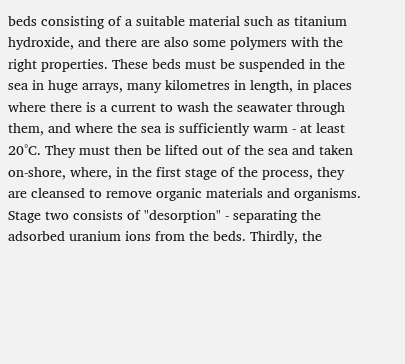beds consisting of a suitable material such as titanium hydroxide, and there are also some polymers with the right properties. These beds must be suspended in the sea in huge arrays, many kilometres in length, in places where there is a current to wash the seawater through them, and where the sea is sufficiently warm - at least 20°C. They must then be lifted out of the sea and taken on-shore, where, in the first stage of the process, they are cleansed to remove organic materials and organisms. Stage two consists of "desorption" - separating the adsorbed uranium ions from the beds. Thirdly, the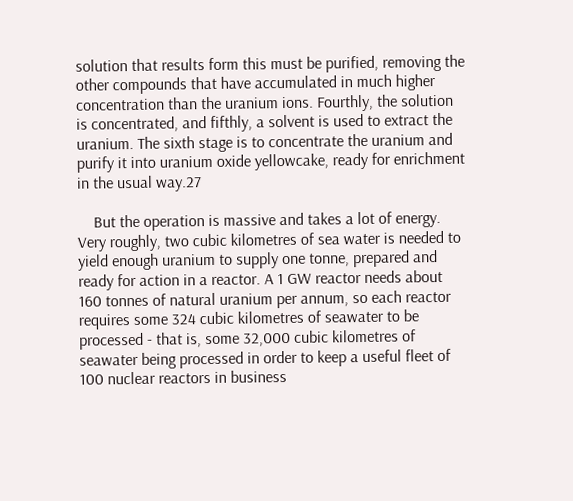solution that results form this must be purified, removing the other compounds that have accumulated in much higher concentration than the uranium ions. Fourthly, the solution is concentrated, and fifthly, a solvent is used to extract the uranium. The sixth stage is to concentrate the uranium and purify it into uranium oxide yellowcake, ready for enrichment in the usual way.27

    But the operation is massive and takes a lot of energy. Very roughly, two cubic kilometres of sea water is needed to yield enough uranium to supply one tonne, prepared and ready for action in a reactor. A 1 GW reactor needs about 160 tonnes of natural uranium per annum, so each reactor requires some 324 cubic kilometres of seawater to be processed - that is, some 32,000 cubic kilometres of seawater being processed in order to keep a useful fleet of 100 nuclear reactors in business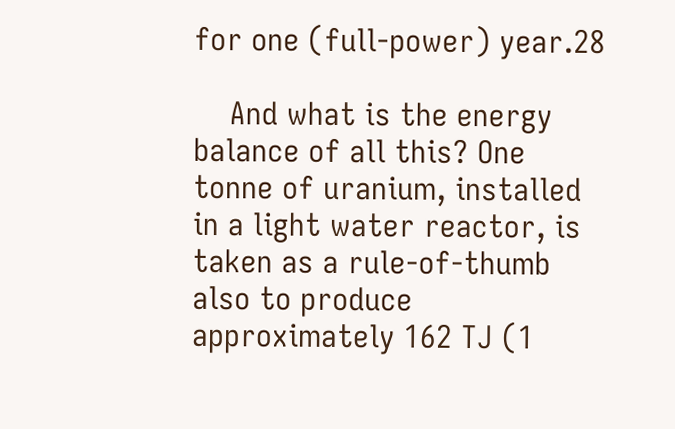for one (full-power) year.28

    And what is the energy balance of all this? One tonne of uranium, installed in a light water reactor, is taken as a rule-of-thumb also to produce approximately 162 TJ (1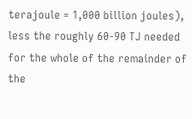terajoule = 1,000 billion joules), less the roughly 60-90 TJ needed for the whole of the remainder of the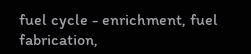fuel cycle - enrichment, fuel fabrication,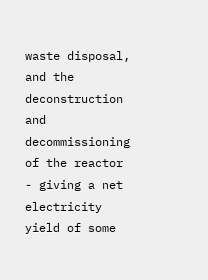waste disposal, and the deconstruction and decommissioning of the reactor - giving a net electricity yield of some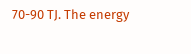70-90 TJ. The energy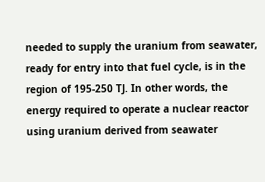needed to supply the uranium from seawater, ready for entry into that fuel cycle, is in the region of 195-250 TJ. In other words, the energy required to operate a nuclear reactor using uranium derived from seawater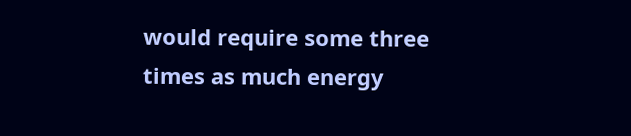would require some three times as much energy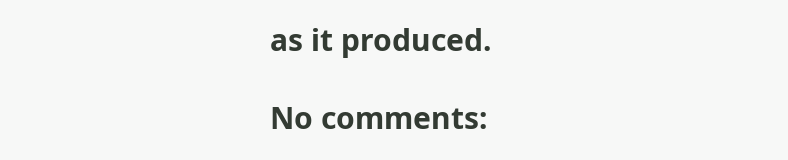as it produced.

No comments: